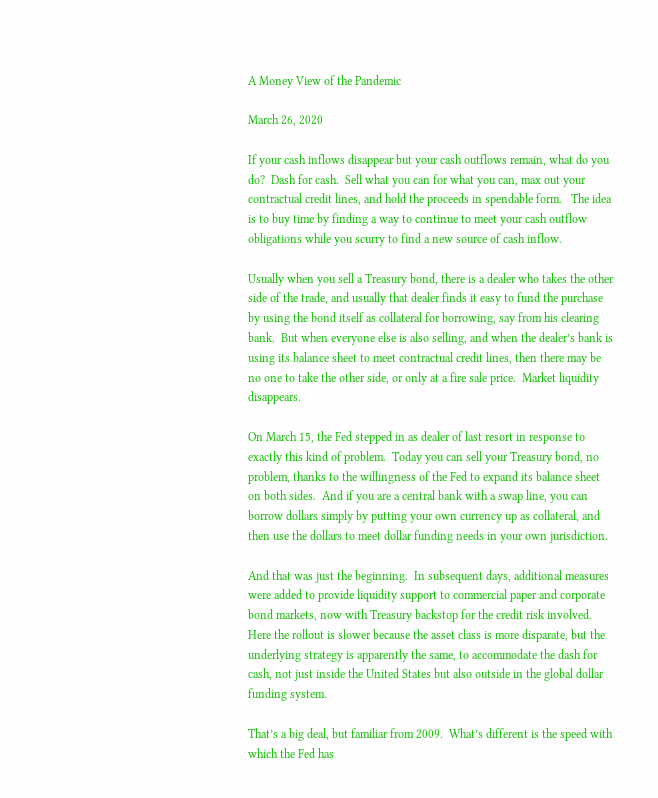A Money View of the Pandemic

March 26, 2020

If your cash inflows disappear but your cash outflows remain, what do you do?  Dash for cash.  Sell what you can for what you can, max out your contractual credit lines, and hold the proceeds in spendable form.   The idea is to buy time by finding a way to continue to meet your cash outflow obligations while you scurry to find a new source of cash inflow.

Usually when you sell a Treasury bond, there is a dealer who takes the other side of the trade, and usually that dealer finds it easy to fund the purchase by using the bond itself as collateral for borrowing, say from his clearing bank.  But when everyone else is also selling, and when the dealer’s bank is using its balance sheet to meet contractual credit lines, then there may be no one to take the other side, or only at a fire sale price.  Market liquidity disappears.

On March 15, the Fed stepped in as dealer of last resort in response to exactly this kind of problem.  Today you can sell your Treasury bond, no problem, thanks to the willingness of the Fed to expand its balance sheet on both sides.  And if you are a central bank with a swap line, you can borrow dollars simply by putting your own currency up as collateral, and then use the dollars to meet dollar funding needs in your own jurisdiction.

And that was just the beginning.  In subsequent days, additional measures were added to provide liquidity support to commercial paper and corporate bond markets, now with Treasury backstop for the credit risk involved.  Here the rollout is slower because the asset class is more disparate, but the underlying strategy is apparently the same, to accommodate the dash for cash, not just inside the United States but also outside in the global dollar funding system.

That’s a big deal, but familiar from 2009.  What’s different is the speed with which the Fed has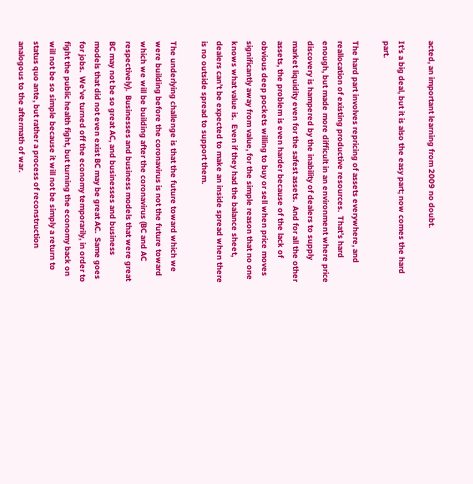acted, an important learning from 2009 no doubt.

It’s a big deal, but it is also the easy part; now comes the hard part.

The hard part involves repricing of assets everywhere, and reallocation of existing productive resources.  That’s hard enough, but made more difficult in an environment where price discovery is hampered by the inability of dealers to supply market liquidity even for the safest assets.  And for all the other assets, the problem is even harder because of the lack of obvious deep pockets willing to buy or sell when price moves significantly away from value, for the simple reason that no one knows what value is.  Even if they had the balance sheet, dealers can’t be expected to make an inside spread when there is no outside spread to support them.

The underlying challenge is that the future toward which we were building before the coronavirus is not the future toward which we will be building after the coronavirus (BC and AC respectively).  Businesses and business models that were great BC may not be so great AC, and businesses and business models that did not even exist BC may be great AC.  Same goes for jobs.  We’ve turned off the economy temporarily, in order to fight the public health fight, but turning the economy back on will not be so simple because it will not be simply a return to status quo ante, but rather a process of reconstruction analogous to the aftermath of war.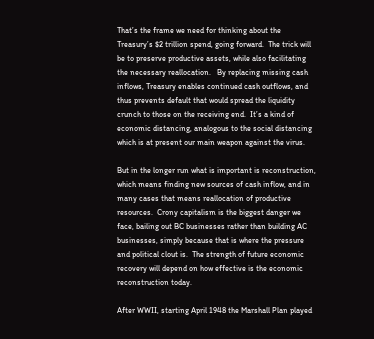That’s the frame we need for thinking about the Treasury’s $2 trillion spend, going forward.  The trick will be to preserve productive assets, while also facilitating the necessary reallocation.   By replacing missing cash inflows, Treasury enables continued cash outflows, and thus prevents default that would spread the liquidity crunch to those on the receiving end.  It’s a kind of economic distancing, analogous to the social distancing which is at present our main weapon against the virus.

But in the longer run what is important is reconstruction, which means finding new sources of cash inflow, and in many cases that means reallocation of productive resources.  Crony capitalism is the biggest danger we face, bailing out BC businesses rather than building AC businesses, simply because that is where the pressure and political clout is.  The strength of future economic recovery will depend on how effective is the economic reconstruction today.

After WWII, starting April 1948 the Marshall Plan played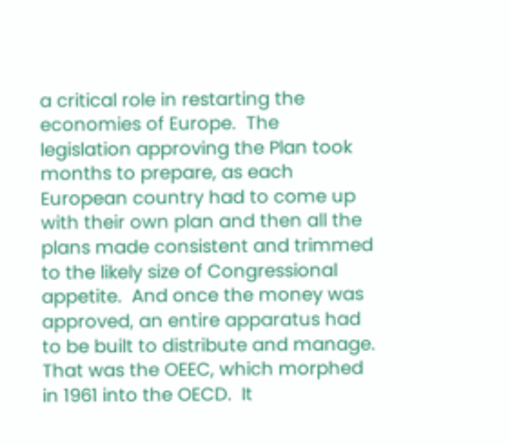a critical role in restarting the economies of Europe.  The legislation approving the Plan took months to prepare, as each European country had to come up with their own plan and then all the plans made consistent and trimmed to the likely size of Congressional appetite.  And once the money was approved, an entire apparatus had to be built to distribute and manage.  That was the OEEC, which morphed in 1961 into the OECD.  It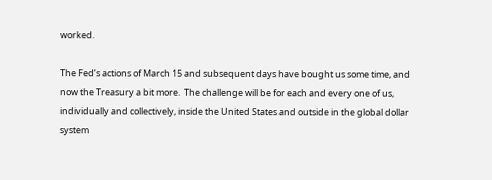worked.

The Fed’s actions of March 15 and subsequent days have bought us some time, and now the Treasury a bit more.  The challenge will be for each and every one of us, individually and collectively, inside the United States and outside in the global dollar system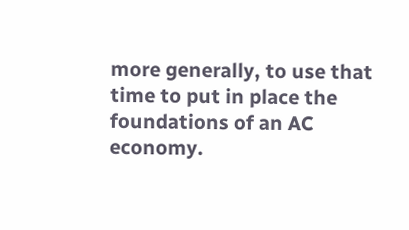more generally, to use that time to put in place the foundations of an AC economy.